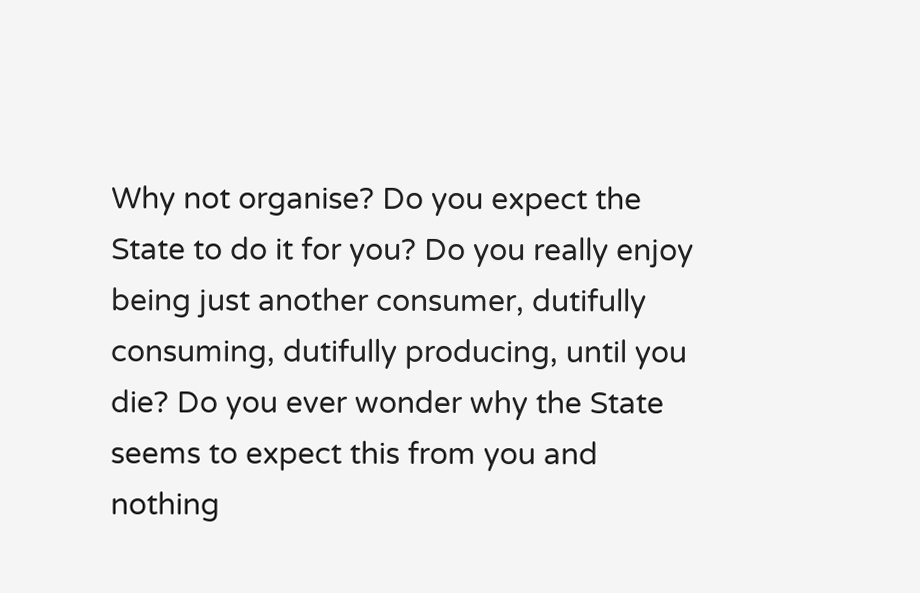Why not organise? Do you expect the State to do it for you? Do you really enjoy being just another consumer, dutifully consuming, dutifully producing, until you die? Do you ever wonder why the State seems to expect this from you and nothing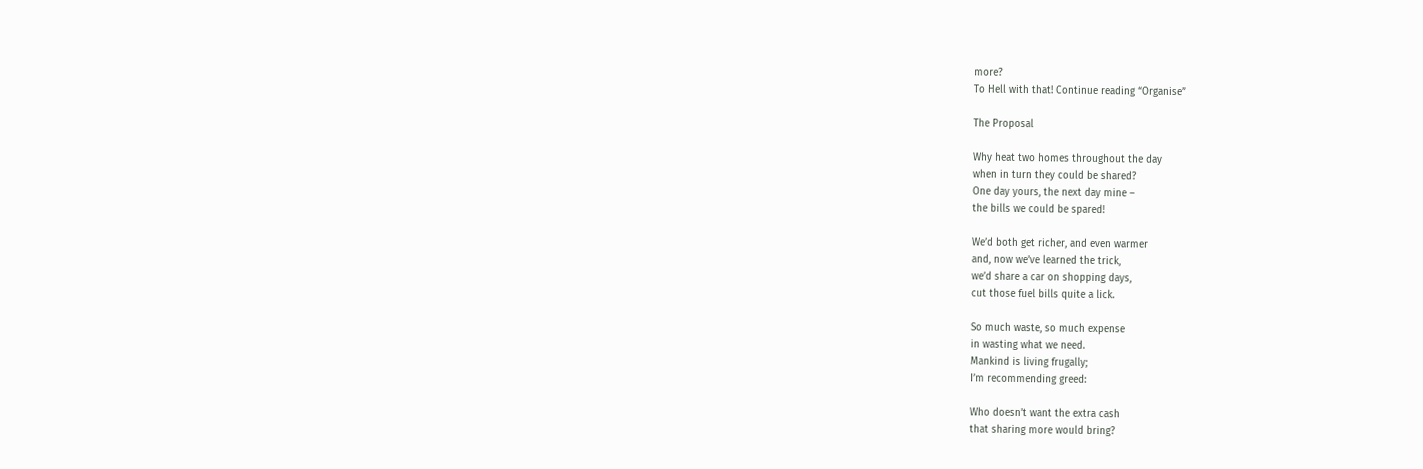more?
To Hell with that! Continue reading “Organise”

The Proposal

Why heat two homes throughout the day
when in turn they could be shared?
One day yours, the next day mine –
the bills we could be spared!

We’d both get richer, and even warmer
and, now we’ve learned the trick,
we’d share a car on shopping days,
cut those fuel bills quite a lick.

So much waste, so much expense
in wasting what we need.
Mankind is living frugally;
I’m recommending greed:

Who doesn’t want the extra cash
that sharing more would bring?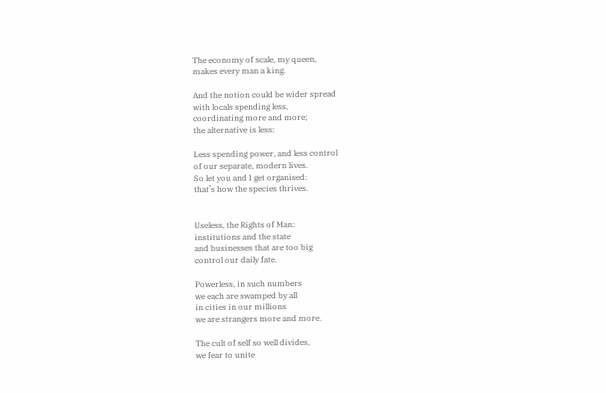The economy of scale, my queen,
makes every man a king.

And the notion could be wider spread
with locals spending less,
coordinating more and more;
the alternative is less:

Less spending power, and less control
of our separate, modern lives.
So let you and I get organised:
that’s how the species thrives.


Useless, the Rights of Man:
institutions and the state
and businesses that are too big
control our daily fate.

Powerless, in such numbers
we each are swamped by all
in cities in our millions
we are strangers more and more.

The cult of self so well divides,
we fear to unite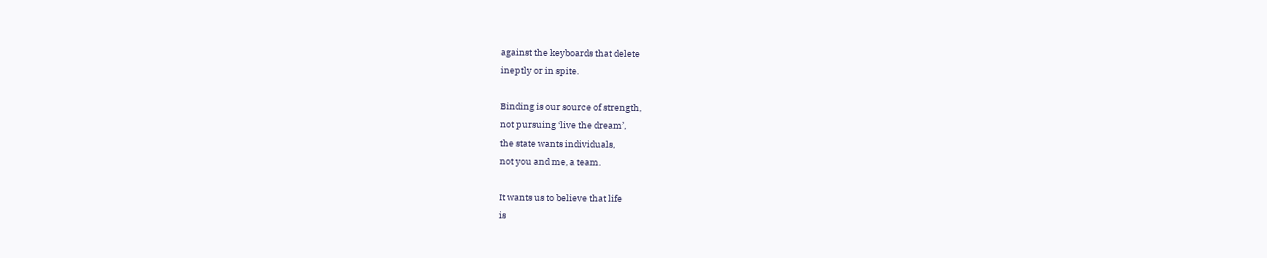against the keyboards that delete
ineptly or in spite.

Binding is our source of strength,
not pursuing ‘live the dream’,
the state wants individuals,
not you and me, a team.

It wants us to believe that life
is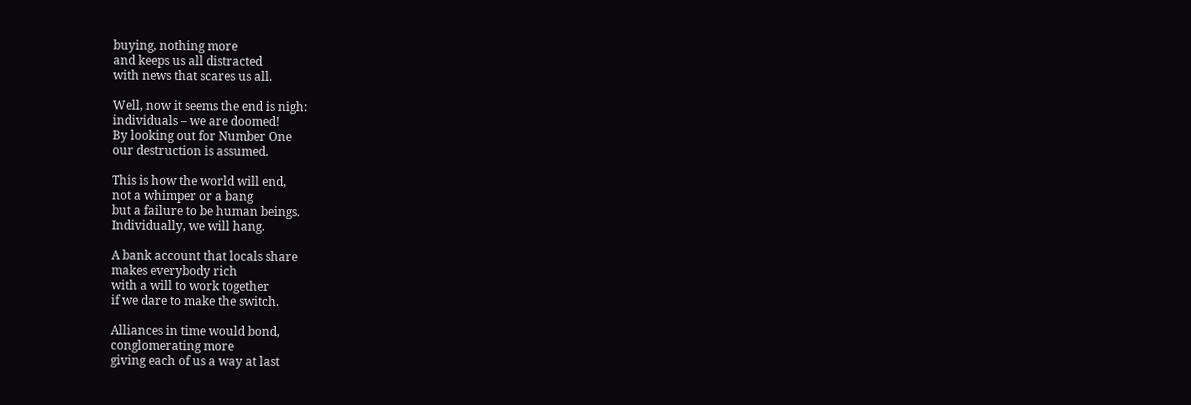buying, nothing more
and keeps us all distracted
with news that scares us all.

Well, now it seems the end is nigh:
individuals – we are doomed!
By looking out for Number One
our destruction is assumed.

This is how the world will end,
not a whimper or a bang
but a failure to be human beings.
Individually, we will hang.

A bank account that locals share
makes everybody rich
with a will to work together
if we dare to make the switch.

Alliances in time would bond,
conglomerating more
giving each of us a way at last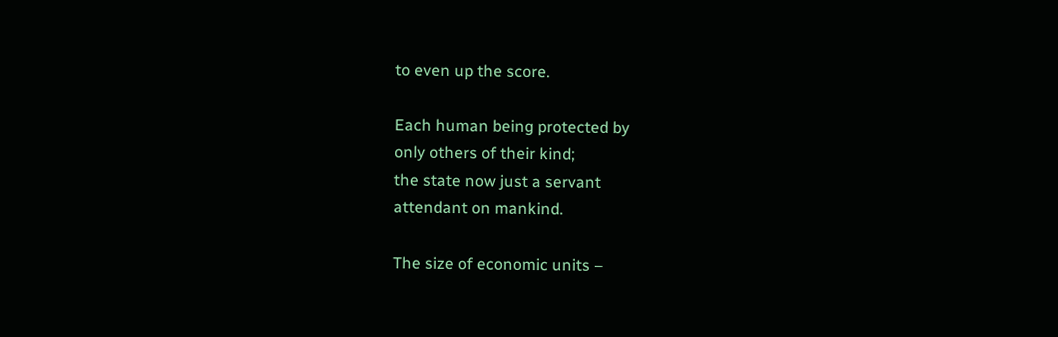to even up the score.

Each human being protected by
only others of their kind;
the state now just a servant
attendant on mankind.

The size of economic units –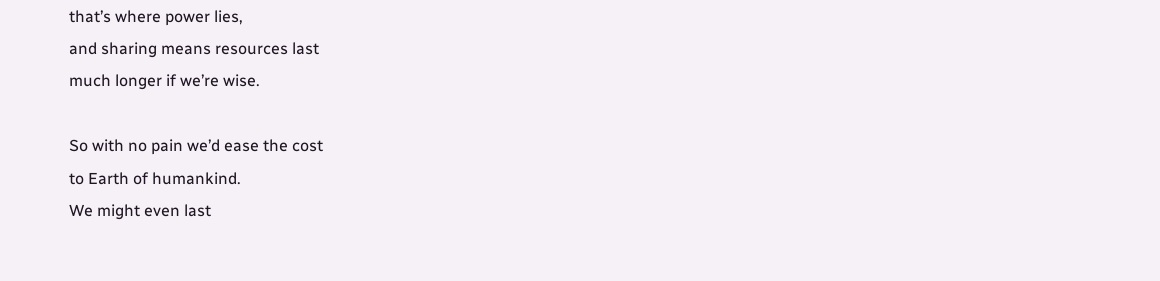that’s where power lies,
and sharing means resources last
much longer if we’re wise.

So with no pain we’d ease the cost
to Earth of humankind.
We might even last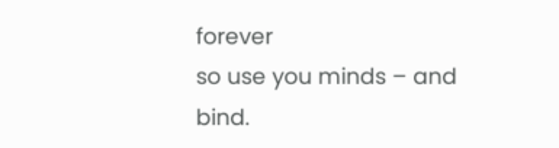forever
so use you minds – and bind.